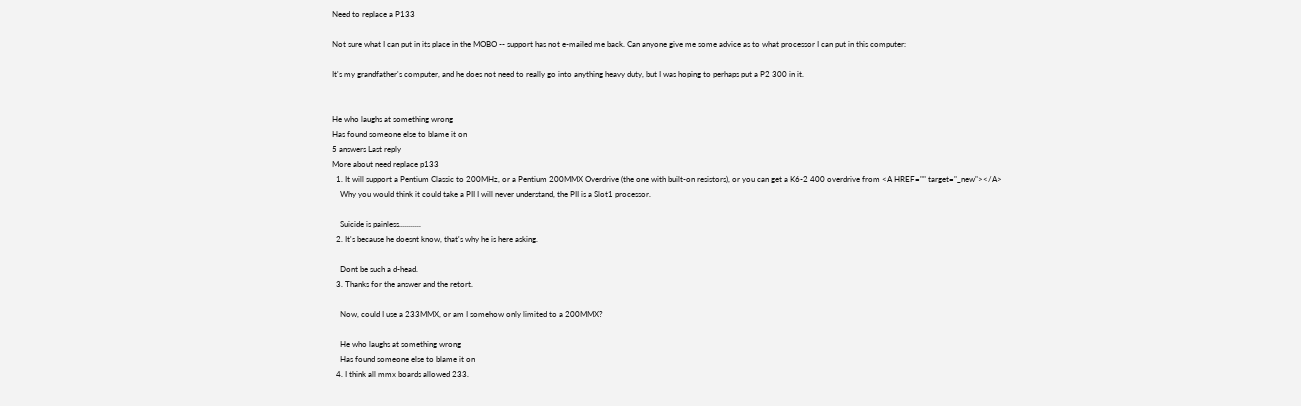Need to replace a P133

Not sure what I can put in its place in the MOBO -- support has not e-mailed me back. Can anyone give me some advice as to what processor I can put in this computer:

It's my grandfather's computer, and he does not need to really go into anything heavy duty, but I was hoping to perhaps put a P2 300 in it.


He who laughs at something wrong
Has found someone else to blame it on
5 answers Last reply
More about need replace p133
  1. It will support a Pentium Classic to 200MHz, or a Pentium 200MMX Overdrive (the one with built-on resistors), or you can get a K6-2 400 overdrive from <A HREF="" target="_new"></A>
    Why you would think it could take a PII I will never understand, the PII is a Slot1 processor.

    Suicide is painless...........
  2. It's because he doesnt know, that's why he is here asking.

    Dont be such a d-head.
  3. Thanks for the answer and the retort.

    Now, could I use a 233MMX, or am I somehow only limited to a 200MMX?

    He who laughs at something wrong
    Has found someone else to blame it on
  4. I think all mmx boards allowed 233.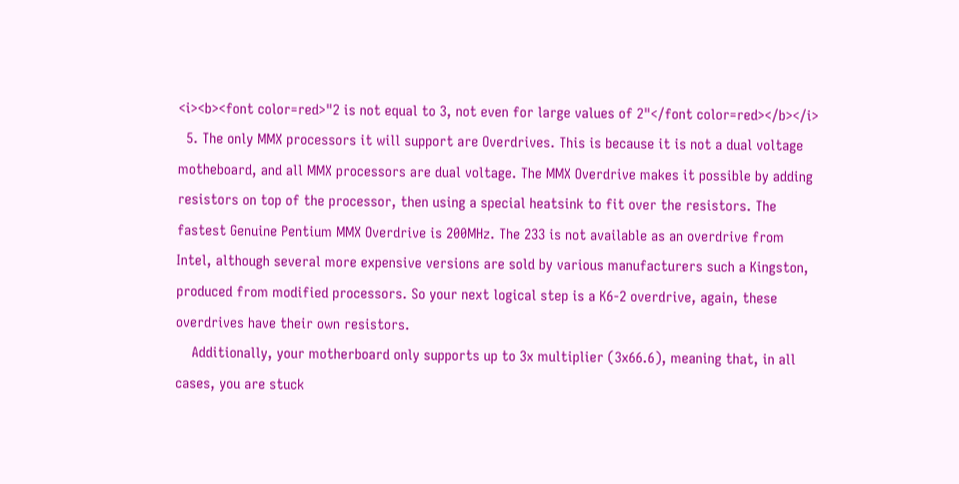<i><b><font color=red>"2 is not equal to 3, not even for large values of 2"</font color=red></b></i>
  5. The only MMX processors it will support are Overdrives. This is because it is not a dual voltage motheboard, and all MMX processors are dual voltage. The MMX Overdrive makes it possible by adding resistors on top of the processor, then using a special heatsink to fit over the resistors. The fastest Genuine Pentium MMX Overdrive is 200MHz. The 233 is not available as an overdrive from Intel, although several more expensive versions are sold by various manufacturers such a Kingston, produced from modified processors. So your next logical step is a K6-2 overdrive, again, these overdrives have their own resistors.
    Additionally, your motherboard only supports up to 3x multiplier (3x66.6), meaning that, in all cases, you are stuck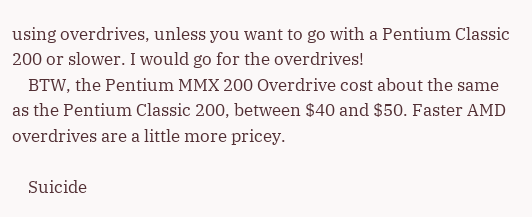using overdrives, unless you want to go with a Pentium Classic 200 or slower. I would go for the overdrives!
    BTW, the Pentium MMX 200 Overdrive cost about the same as the Pentium Classic 200, between $40 and $50. Faster AMD overdrives are a little more pricey.

    Suicide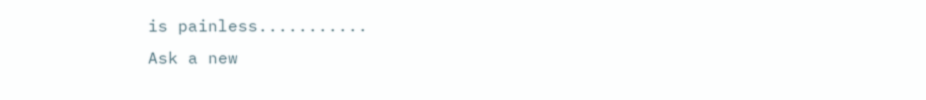is painless...........
Ask a new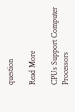question

Read More

CPUs Support Computer Processors